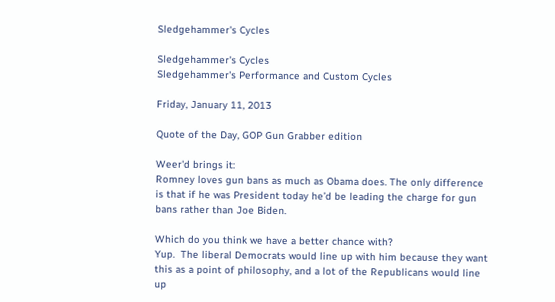Sledgehammer's Cycles

Sledgehammer's Cycles
Sledgehammer's Performance and Custom Cycles

Friday, January 11, 2013

Quote of the Day, GOP Gun Grabber edition

Weer'd brings it:
Romney loves gun bans as much as Obama does. The only difference is that if he was President today he’d be leading the charge for gun bans rather than Joe Biden.

Which do you think we have a better chance with?
Yup.  The liberal Democrats would line up with him because they want this as a point of philosophy, and a lot of the Republicans would line up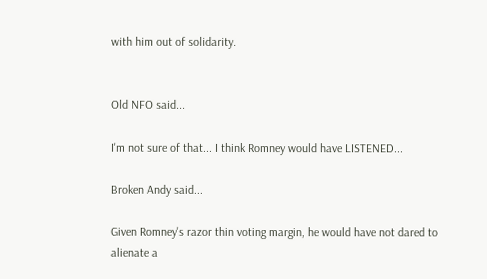with him out of solidarity.


Old NFO said...

I'm not sure of that... I think Romney would have LISTENED...

Broken Andy said...

Given Romney's razor thin voting margin, he would have not dared to alienate a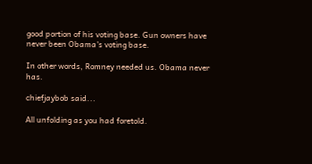good portion of his voting base. Gun owners have never been Obama's voting base.

In other words, Romney needed us. Obama never has.

chiefjaybob said...

All unfolding as you had foretold.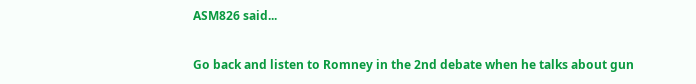ASM826 said...

Go back and listen to Romney in the 2nd debate when he talks about gun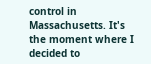control in Massachusetts. It's the moment where I decided to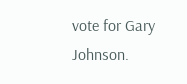vote for Gary Johnson.